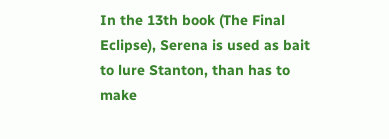In the 13th book (The Final Eclipse), Serena is used as bait to lure Stanton, than has to make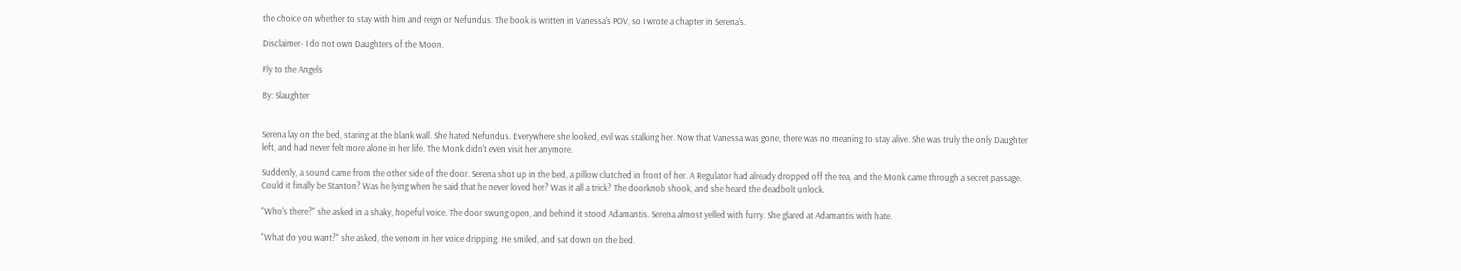the choice on whether to stay with him and reign or Nefundus. The book is written in Vanessa's POV, so I wrote a chapter in Serena's.

Disclaimer- I do not own Daughters of the Moon.

Fly to the Angels

By: Slaughter


Serena lay on the bed, staring at the blank wall. She hated Nefundus. Everywhere she looked, evil was stalking her. Now that Vanessa was gone, there was no meaning to stay alive. She was truly the only Daughter left, and had never felt more alone in her life. The Monk didn't even visit her anymore.

Suddenly, a sound came from the other side of the door. Serena shot up in the bed, a pillow clutched in front of her. A Regulator had already dropped off the tea, and the Monk came through a secret passage. Could it finally be Stanton? Was he lying when he said that he never loved her? Was it all a trick? The doorknob shook, and she heard the deadbolt unlock.

"Who's there?" she asked in a shaky, hopeful voice. The door swung open, and behind it stood Adamantis. Serena almost yelled with furry. She glared at Adamantis with hate.

"What do you want?" she asked, the venom in her voice dripping. He smiled, and sat down on the bed.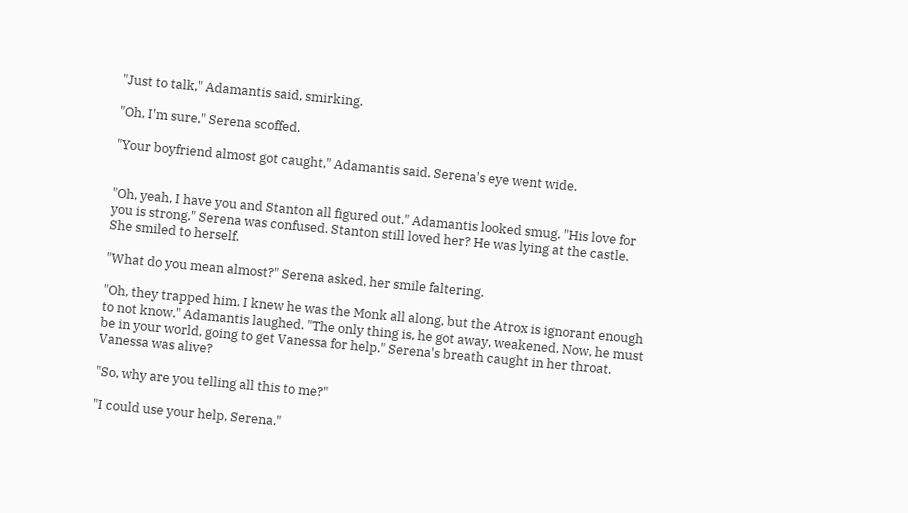"Just to talk," Adamantis said, smirking.

"Oh, I'm sure," Serena scoffed.

"Your boyfriend almost got caught," Adamantis said. Serena's eye went wide.


"Oh, yeah, I have you and Stanton all figured out." Adamantis looked smug. "His love for you is strong." Serena was confused. Stanton still loved her? He was lying at the castle. She smiled to herself.

"What do you mean almost?" Serena asked, her smile faltering.

"Oh, they trapped him. I knew he was the Monk all along, but the Atrox is ignorant enough to not know." Adamantis laughed. "The only thing is, he got away, weakened. Now, he must be in your world, going to get Vanessa for help." Serena's breath caught in her throat. Vanessa was alive?

"So, why are you telling all this to me?"

"I could use your help, Serena."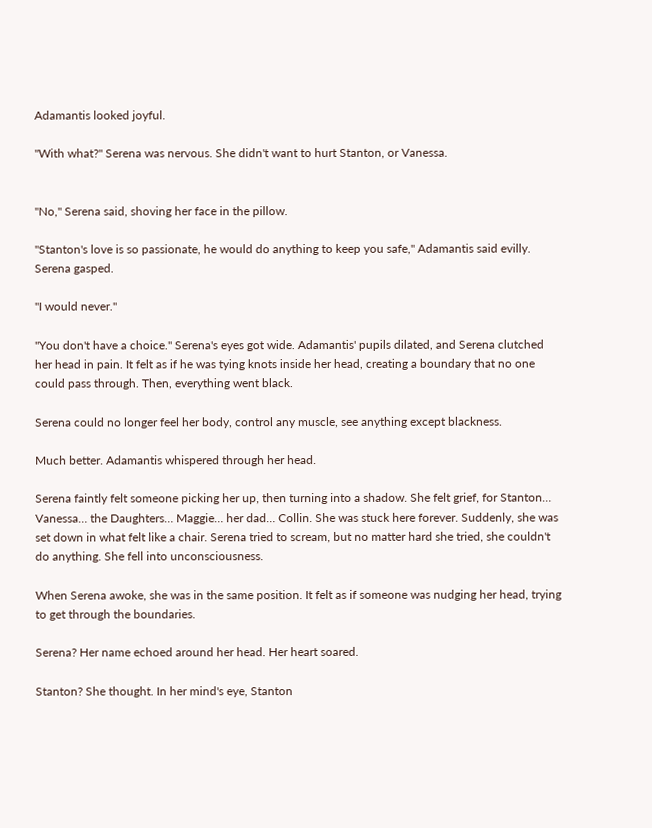Adamantis looked joyful.

"With what?" Serena was nervous. She didn't want to hurt Stanton, or Vanessa.


"No," Serena said, shoving her face in the pillow.

"Stanton's love is so passionate, he would do anything to keep you safe," Adamantis said evilly. Serena gasped.

"I would never."

"You don't have a choice." Serena's eyes got wide. Adamantis' pupils dilated, and Serena clutched her head in pain. It felt as if he was tying knots inside her head, creating a boundary that no one could pass through. Then, everything went black.

Serena could no longer feel her body, control any muscle, see anything except blackness.

Much better. Adamantis whispered through her head.

Serena faintly felt someone picking her up, then turning into a shadow. She felt grief, for Stanton… Vanessa… the Daughters… Maggie… her dad… Collin. She was stuck here forever. Suddenly, she was set down in what felt like a chair. Serena tried to scream, but no matter hard she tried, she couldn't do anything. She fell into unconsciousness.

When Serena awoke, she was in the same position. It felt as if someone was nudging her head, trying to get through the boundaries.

Serena? Her name echoed around her head. Her heart soared.

Stanton? She thought. In her mind's eye, Stanton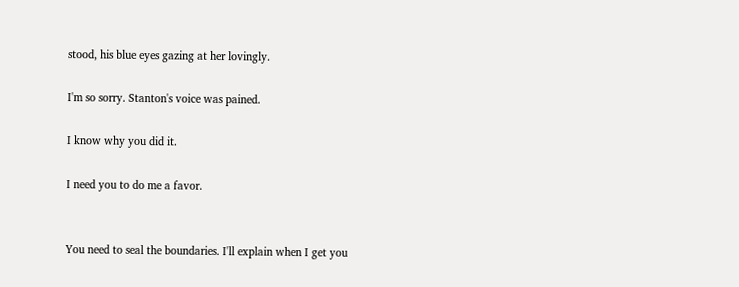stood, his blue eyes gazing at her lovingly.

I'm so sorry. Stanton's voice was pained.

I know why you did it.

I need you to do me a favor.


You need to seal the boundaries. I'll explain when I get you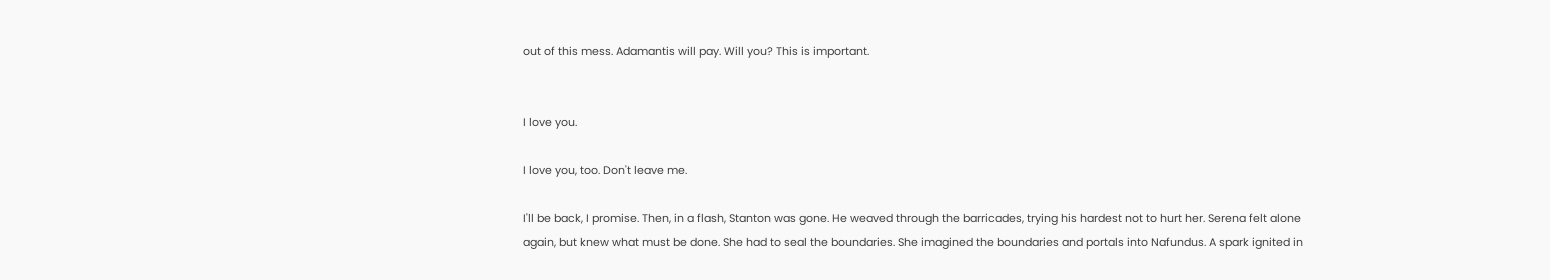out of this mess. Adamantis will pay. Will you? This is important.


I love you.

I love you, too. Don't leave me.

I'll be back, I promise. Then, in a flash, Stanton was gone. He weaved through the barricades, trying his hardest not to hurt her. Serena felt alone again, but knew what must be done. She had to seal the boundaries. She imagined the boundaries and portals into Nafundus. A spark ignited in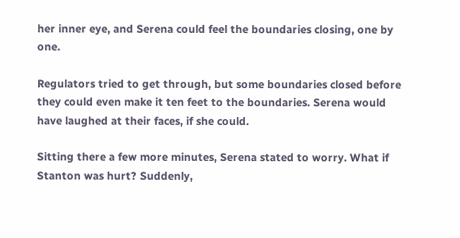her inner eye, and Serena could feel the boundaries closing, one by one.

Regulators tried to get through, but some boundaries closed before they could even make it ten feet to the boundaries. Serena would have laughed at their faces, if she could.

Sitting there a few more minutes, Serena stated to worry. What if Stanton was hurt? Suddenly,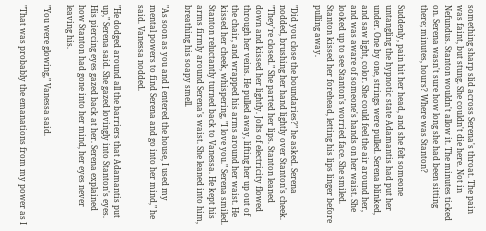something sharp slid across Serena's throat. The pain was faint, but stung. She couldn't die here. Not in Nefundus. Stanton wouldn't allow it. The minutes ticked on. Serena wasn't sure how long she had been sitting there; minutes, hours? Where was Stanton?

Suddenly, pain hit her head, and she felt someone untangling the hypnotic state Adamantis had put her under. One by one, strings were pulled. Serena blinked, and saw light, color. She could feel the air around her, and was aware of someone's hands on her waist. She looked up to see Stanton's worried face. She smiled. Stanton kissed her forehead, letting his lips linger before pulling away.

"Did you close the boundaries?" he asked. Serena nodded, brushing her hand lightly over Stanton's cheek. "They're closed." She parted her lips. Stanton leaned down and kissed her lightly. Jolts of electricity flowed through her veins. He pulled away, lifting her up out of the chair, and wrapped his arms around her waist. He kissed her cheek, whispering, "I love you." Serena smiled. Stanton reluctantly turned back to Vanessa. He kept his arms firmly around Serena's waist. She leaned into him, breathing his soapy smell.

"As soon as you and I entered the house, I used my mental powers to find Serena and go into her mind," he said. Vanessa nodded.

"He dodged around all the barriers that Adamantis put up," Serena said. She gazed lovingly into Stanton's eyes. His piercing eyes gazed back at her. Serena explained how Stanton had gone into her mind, her eyes never leaving his.

"You were glowing," Vanessa said.

"That was probably the emanations from my power as I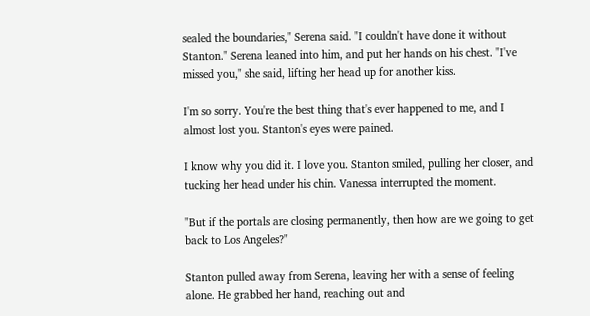sealed the boundaries," Serena said. "I couldn't have done it without Stanton." Serena leaned into him, and put her hands on his chest. "I've missed you," she said, lifting her head up for another kiss.

I'm so sorry. You're the best thing that's ever happened to me, and I almost lost you. Stanton's eyes were pained.

I know why you did it. I love you. Stanton smiled, pulling her closer, and tucking her head under his chin. Vanessa interrupted the moment.

"But if the portals are closing permanently, then how are we going to get back to Los Angeles?"

Stanton pulled away from Serena, leaving her with a sense of feeling alone. He grabbed her hand, reaching out and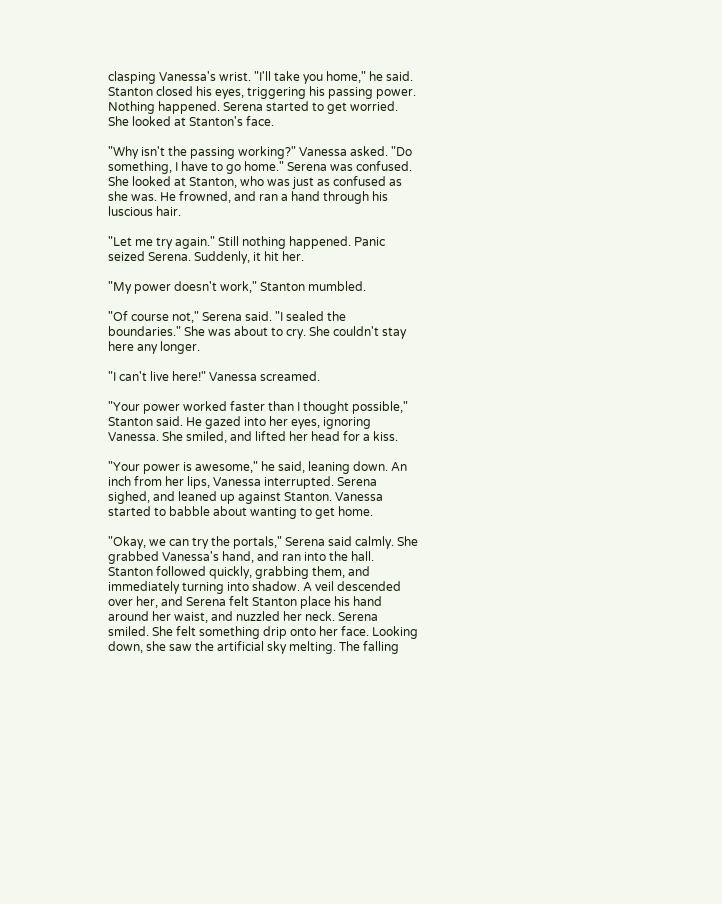clasping Vanessa's wrist. "I'll take you home," he said. Stanton closed his eyes, triggering his passing power. Nothing happened. Serena started to get worried. She looked at Stanton's face.

"Why isn't the passing working?" Vanessa asked. "Do something, I have to go home." Serena was confused. She looked at Stanton, who was just as confused as she was. He frowned, and ran a hand through his luscious hair.

"Let me try again." Still nothing happened. Panic seized Serena. Suddenly, it hit her.

"My power doesn't work," Stanton mumbled.

"Of course not," Serena said. "I sealed the boundaries." She was about to cry. She couldn't stay here any longer.

"I can't live here!" Vanessa screamed.

"Your power worked faster than I thought possible," Stanton said. He gazed into her eyes, ignoring Vanessa. She smiled, and lifted her head for a kiss.

"Your power is awesome," he said, leaning down. An inch from her lips, Vanessa interrupted. Serena sighed, and leaned up against Stanton. Vanessa started to babble about wanting to get home.

"Okay, we can try the portals," Serena said calmly. She grabbed Vanessa's hand, and ran into the hall. Stanton followed quickly, grabbing them, and immediately turning into shadow. A veil descended over her, and Serena felt Stanton place his hand around her waist, and nuzzled her neck. Serena smiled. She felt something drip onto her face. Looking down, she saw the artificial sky melting. The falling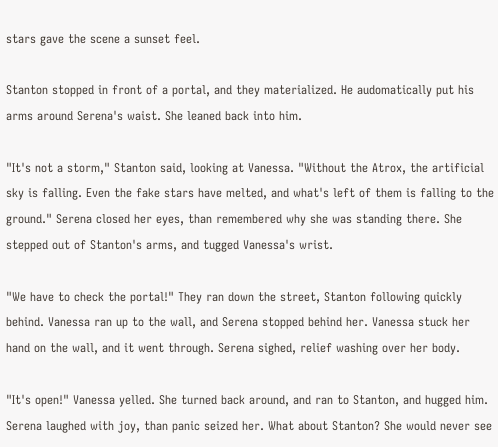stars gave the scene a sunset feel.

Stanton stopped in front of a portal, and they materialized. He audomatically put his arms around Serena's waist. She leaned back into him.

"It's not a storm," Stanton said, looking at Vanessa. "Without the Atrox, the artificial sky is falling. Even the fake stars have melted, and what's left of them is falling to the ground." Serena closed her eyes, than remembered why she was standing there. She stepped out of Stanton's arms, and tugged Vanessa's wrist.

"We have to check the portal!" They ran down the street, Stanton following quickly behind. Vanessa ran up to the wall, and Serena stopped behind her. Vanessa stuck her hand on the wall, and it went through. Serena sighed, relief washing over her body.

"It's open!" Vanessa yelled. She turned back around, and ran to Stanton, and hugged him. Serena laughed with joy, than panic seized her. What about Stanton? She would never see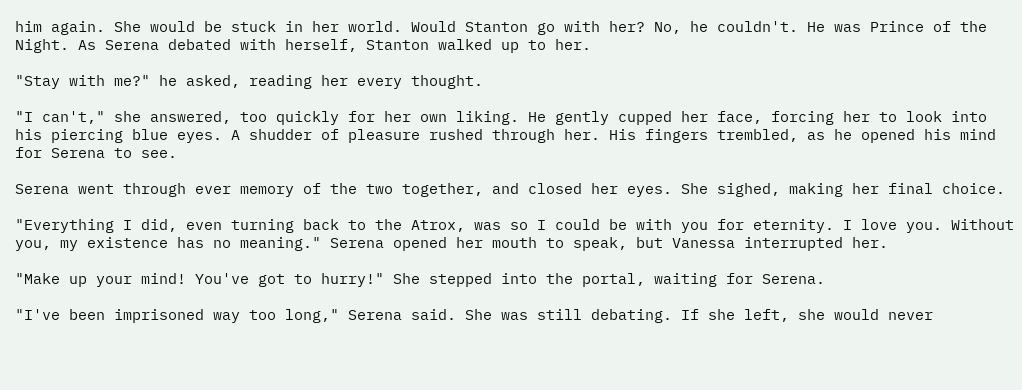him again. She would be stuck in her world. Would Stanton go with her? No, he couldn't. He was Prince of the Night. As Serena debated with herself, Stanton walked up to her.

"Stay with me?" he asked, reading her every thought.

"I can't," she answered, too quickly for her own liking. He gently cupped her face, forcing her to look into his piercing blue eyes. A shudder of pleasure rushed through her. His fingers trembled, as he opened his mind for Serena to see.

Serena went through ever memory of the two together, and closed her eyes. She sighed, making her final choice.

"Everything I did, even turning back to the Atrox, was so I could be with you for eternity. I love you. Without you, my existence has no meaning." Serena opened her mouth to speak, but Vanessa interrupted her.

"Make up your mind! You've got to hurry!" She stepped into the portal, waiting for Serena.

"I've been imprisoned way too long," Serena said. She was still debating. If she left, she would never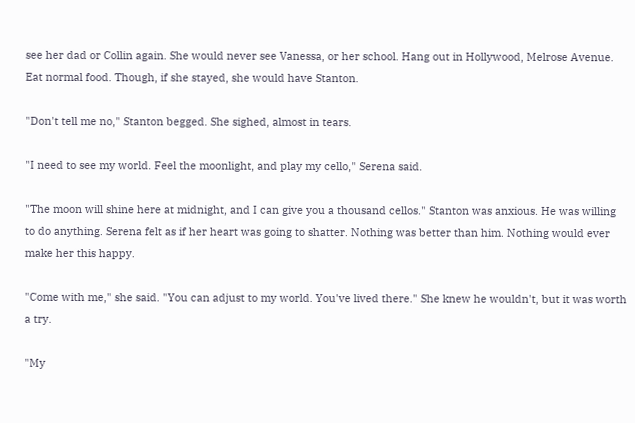see her dad or Collin again. She would never see Vanessa, or her school. Hang out in Hollywood, Melrose Avenue. Eat normal food. Though, if she stayed, she would have Stanton.

"Don't tell me no," Stanton begged. She sighed, almost in tears.

"I need to see my world. Feel the moonlight, and play my cello," Serena said.

"The moon will shine here at midnight, and I can give you a thousand cellos." Stanton was anxious. He was willing to do anything. Serena felt as if her heart was going to shatter. Nothing was better than him. Nothing would ever make her this happy.

"Come with me," she said. "You can adjust to my world. You've lived there." She knew he wouldn't, but it was worth a try.

"My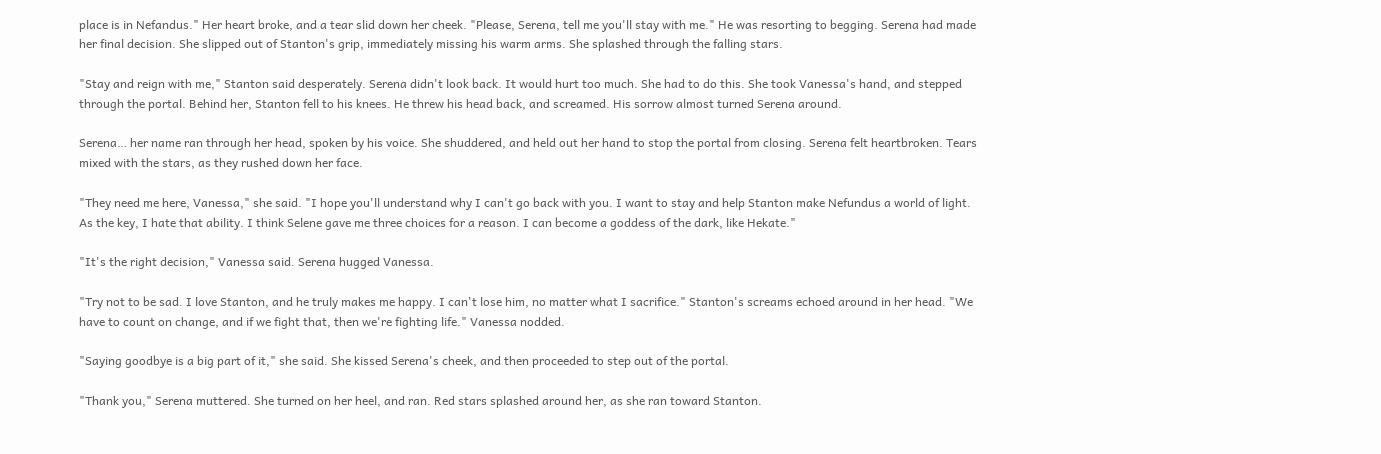place is in Nefandus." Her heart broke, and a tear slid down her cheek. "Please, Serena, tell me you'll stay with me." He was resorting to begging. Serena had made her final decision. She slipped out of Stanton's grip, immediately missing his warm arms. She splashed through the falling stars.

"Stay and reign with me," Stanton said desperately. Serena didn't look back. It would hurt too much. She had to do this. She took Vanessa's hand, and stepped through the portal. Behind her, Stanton fell to his knees. He threw his head back, and screamed. His sorrow almost turned Serena around.

Serena… her name ran through her head, spoken by his voice. She shuddered, and held out her hand to stop the portal from closing. Serena felt heartbroken. Tears mixed with the stars, as they rushed down her face.

"They need me here, Vanessa," she said. "I hope you'll understand why I can't go back with you. I want to stay and help Stanton make Nefundus a world of light. As the key, I hate that ability. I think Selene gave me three choices for a reason. I can become a goddess of the dark, like Hekate."

"It's the right decision," Vanessa said. Serena hugged Vanessa.

"Try not to be sad. I love Stanton, and he truly makes me happy. I can't lose him, no matter what I sacrifice." Stanton's screams echoed around in her head. "We have to count on change, and if we fight that, then we're fighting life." Vanessa nodded.

"Saying goodbye is a big part of it," she said. She kissed Serena's cheek, and then proceeded to step out of the portal.

"Thank you," Serena muttered. She turned on her heel, and ran. Red stars splashed around her, as she ran toward Stanton.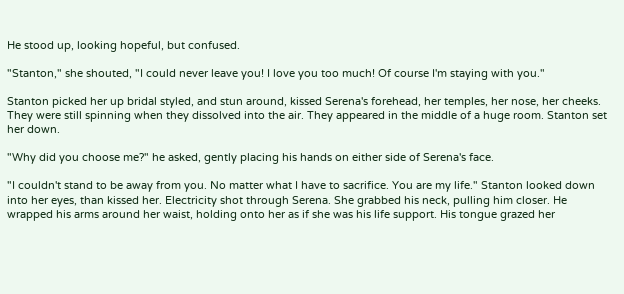He stood up, looking hopeful, but confused.

"Stanton," she shouted, "I could never leave you! I love you too much! Of course I'm staying with you."

Stanton picked her up bridal styled, and stun around, kissed Serena's forehead, her temples, her nose, her cheeks. They were still spinning when they dissolved into the air. They appeared in the middle of a huge room. Stanton set her down.

"Why did you choose me?" he asked, gently placing his hands on either side of Serena's face.

"I couldn't stand to be away from you. No matter what I have to sacrifice. You are my life." Stanton looked down into her eyes, than kissed her. Electricity shot through Serena. She grabbed his neck, pulling him closer. He wrapped his arms around her waist, holding onto her as if she was his life support. His tongue grazed her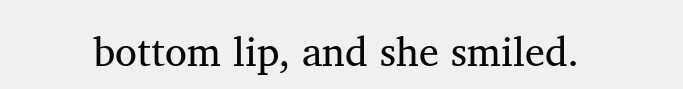bottom lip, and she smiled.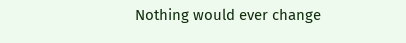Nothing would ever change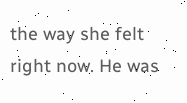the way she felt right now. He was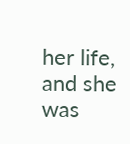her life, and she was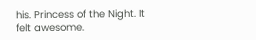his. Princess of the Night. It felt awesome.